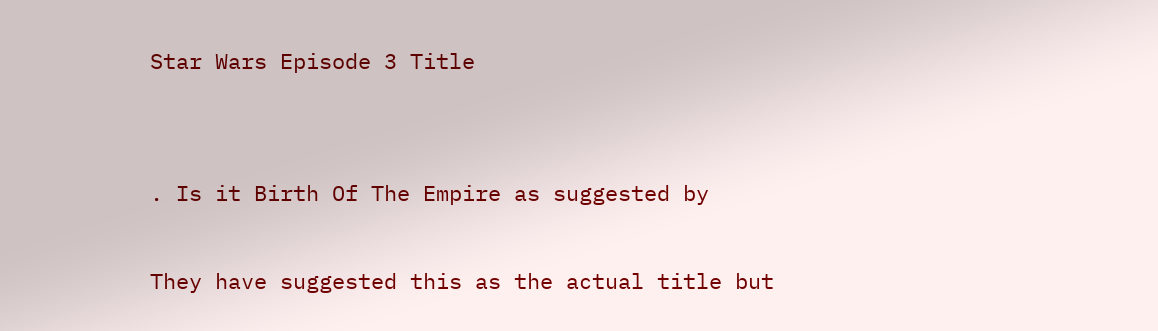Star Wars Episode 3 Title


. Is it Birth Of The Empire as suggested by

They have suggested this as the actual title but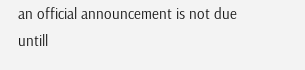an official announcement is not due untill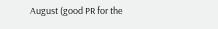August (good PR for the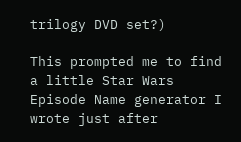trilogy DVD set?)

This prompted me to find a little Star Wars Episode Name generator I wrote just after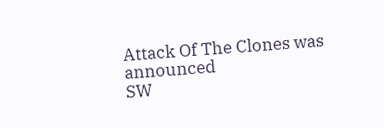Attack Of The Clones was announced
SW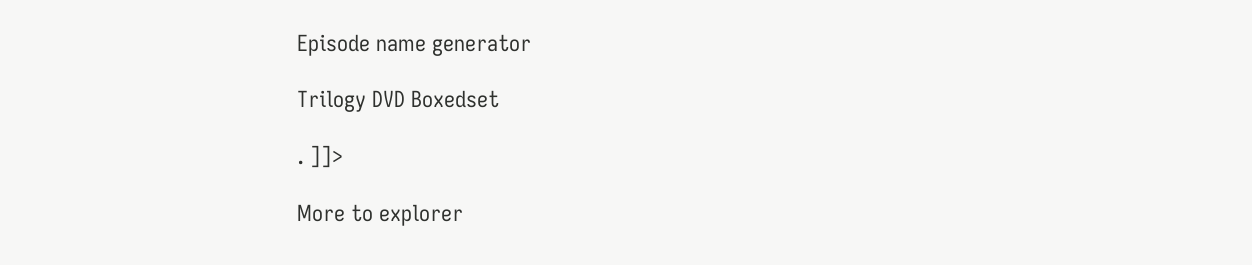Episode name generator

Trilogy DVD Boxedset

. ]]>

More to explorer